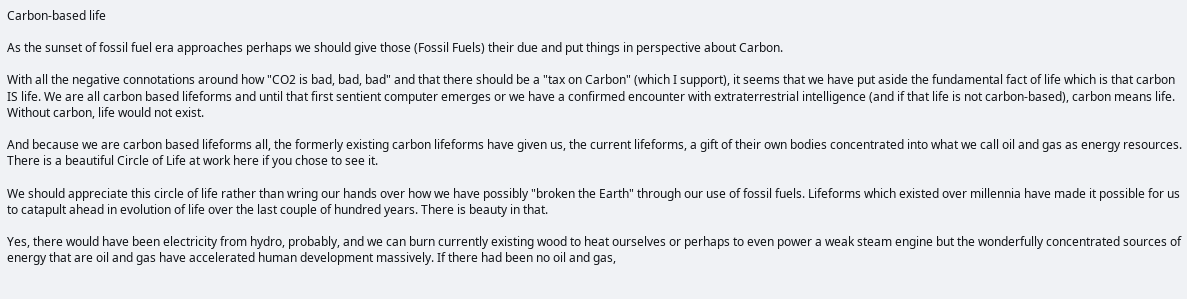Carbon-based life

As the sunset of fossil fuel era approaches perhaps we should give those (Fossil Fuels) their due and put things in perspective about Carbon.

With all the negative connotations around how "CO2 is bad, bad, bad" and that there should be a "tax on Carbon" (which I support), it seems that we have put aside the fundamental fact of life which is that carbon IS life. We are all carbon based lifeforms and until that first sentient computer emerges or we have a confirmed encounter with extraterrestrial intelligence (and if that life is not carbon-based), carbon means life. Without carbon, life would not exist.

And because we are carbon based lifeforms all, the formerly existing carbon lifeforms have given us, the current lifeforms, a gift of their own bodies concentrated into what we call oil and gas as energy resources. There is a beautiful Circle of Life at work here if you chose to see it.

We should appreciate this circle of life rather than wring our hands over how we have possibly "broken the Earth" through our use of fossil fuels. Lifeforms which existed over millennia have made it possible for us to catapult ahead in evolution of life over the last couple of hundred years. There is beauty in that.

Yes, there would have been electricity from hydro, probably, and we can burn currently existing wood to heat ourselves or perhaps to even power a weak steam engine but the wonderfully concentrated sources of energy that are oil and gas have accelerated human development massively. If there had been no oil and gas,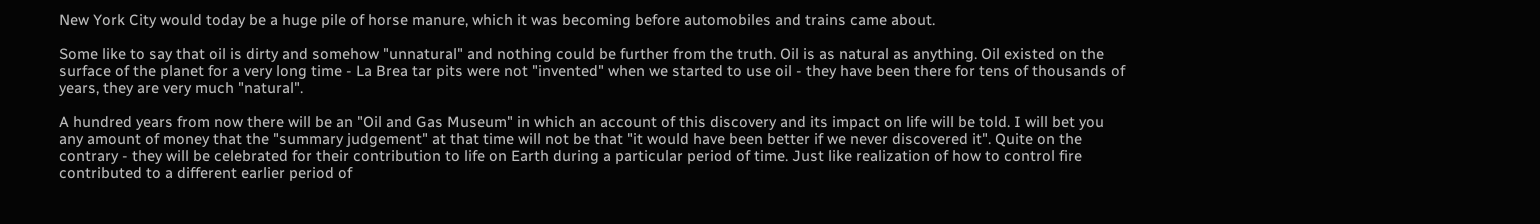New York City would today be a huge pile of horse manure, which it was becoming before automobiles and trains came about.

Some like to say that oil is dirty and somehow "unnatural" and nothing could be further from the truth. Oil is as natural as anything. Oil existed on the surface of the planet for a very long time - La Brea tar pits were not "invented" when we started to use oil - they have been there for tens of thousands of years, they are very much "natural".

A hundred years from now there will be an "Oil and Gas Museum" in which an account of this discovery and its impact on life will be told. I will bet you any amount of money that the "summary judgement" at that time will not be that "it would have been better if we never discovered it". Quite on the contrary - they will be celebrated for their contribution to life on Earth during a particular period of time. Just like realization of how to control fire contributed to a different earlier period of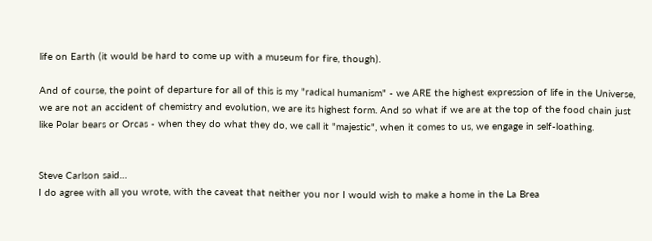life on Earth (it would be hard to come up with a museum for fire, though).

And of course, the point of departure for all of this is my "radical humanism" - we ARE the highest expression of life in the Universe, we are not an accident of chemistry and evolution, we are its highest form. And so what if we are at the top of the food chain just like Polar bears or Orcas - when they do what they do, we call it "majestic", when it comes to us, we engage in self-loathing.


Steve Carlson said…
I do agree with all you wrote, with the caveat that neither you nor I would wish to make a home in the La Brea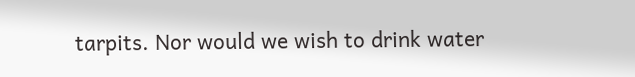tarpits. Nor would we wish to drink water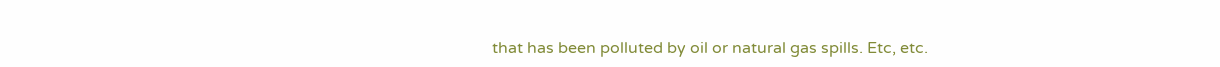that has been polluted by oil or natural gas spills. Etc, etc.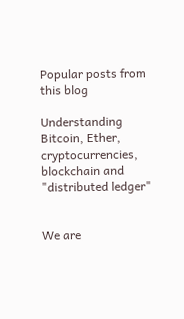Popular posts from this blog

Understanding Bitcoin, Ether, cryptocurrencies, blockchain and "distributed ledger"


We are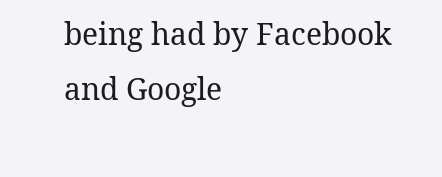being had by Facebook and Google